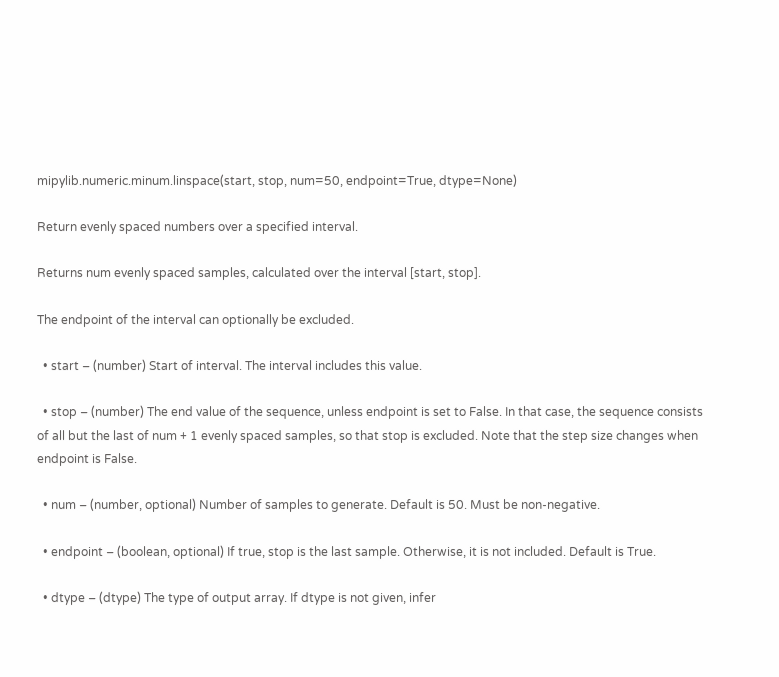mipylib.numeric.minum.linspace(start, stop, num=50, endpoint=True, dtype=None)

Return evenly spaced numbers over a specified interval.

Returns num evenly spaced samples, calculated over the interval [start, stop].

The endpoint of the interval can optionally be excluded.

  • start – (number) Start of interval. The interval includes this value.

  • stop – (number) The end value of the sequence, unless endpoint is set to False. In that case, the sequence consists of all but the last of num + 1 evenly spaced samples, so that stop is excluded. Note that the step size changes when endpoint is False.

  • num – (number, optional) Number of samples to generate. Default is 50. Must be non-negative.

  • endpoint – (boolean, optional) If true, stop is the last sample. Otherwise, it is not included. Default is True.

  • dtype – (dtype) The type of output array. If dtype is not given, infer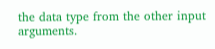the data type from the other input arguments.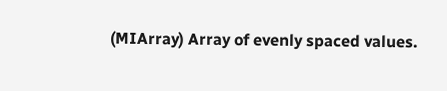(MIArray) Array of evenly spaced values.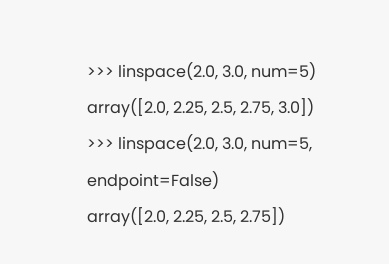>>> linspace(2.0, 3.0, num=5)
array([2.0, 2.25, 2.5, 2.75, 3.0])
>>> linspace(2.0, 3.0, num=5, endpoint=False)
array([2.0, 2.25, 2.5, 2.75])